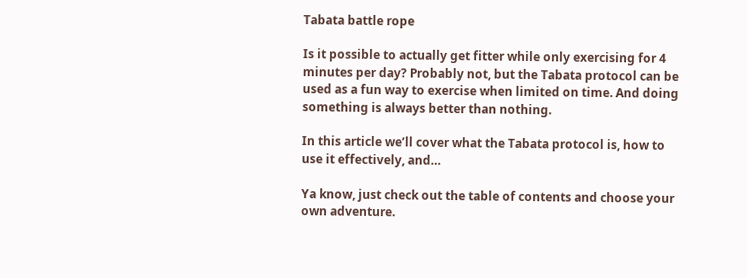Tabata battle rope

Is it possible to actually get fitter while only exercising for 4 minutes per day? Probably not, but the Tabata protocol can be used as a fun way to exercise when limited on time. And doing something is always better than nothing.

In this article we’ll cover what the Tabata protocol is, how to use it effectively, and…

Ya know, just check out the table of contents and choose your own adventure.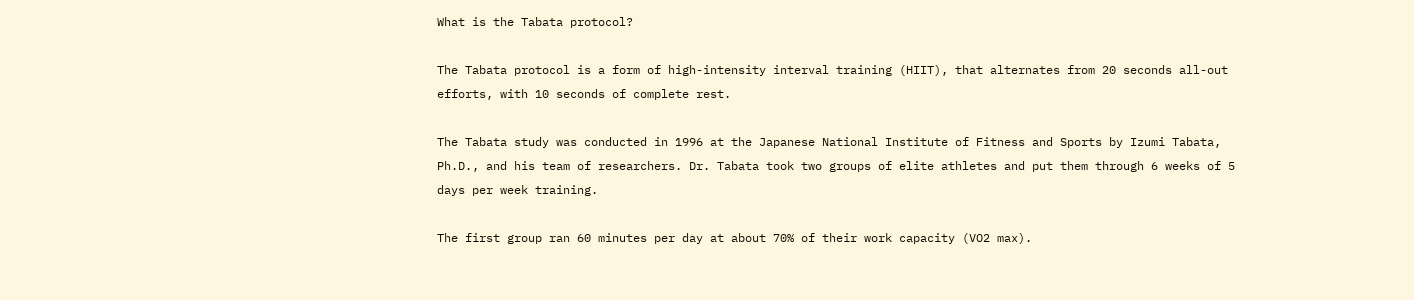What is the Tabata protocol?

The Tabata protocol is a form of high-intensity interval training (HIIT), that alternates from 20 seconds all-out efforts, with 10 seconds of complete rest.

The Tabata study was conducted in 1996 at the Japanese National Institute of Fitness and Sports by Izumi Tabata, Ph.D., and his team of researchers. Dr. Tabata took two groups of elite athletes and put them through 6 weeks of 5 days per week training.

The first group ran 60 minutes per day at about 70% of their work capacity (VO2 max).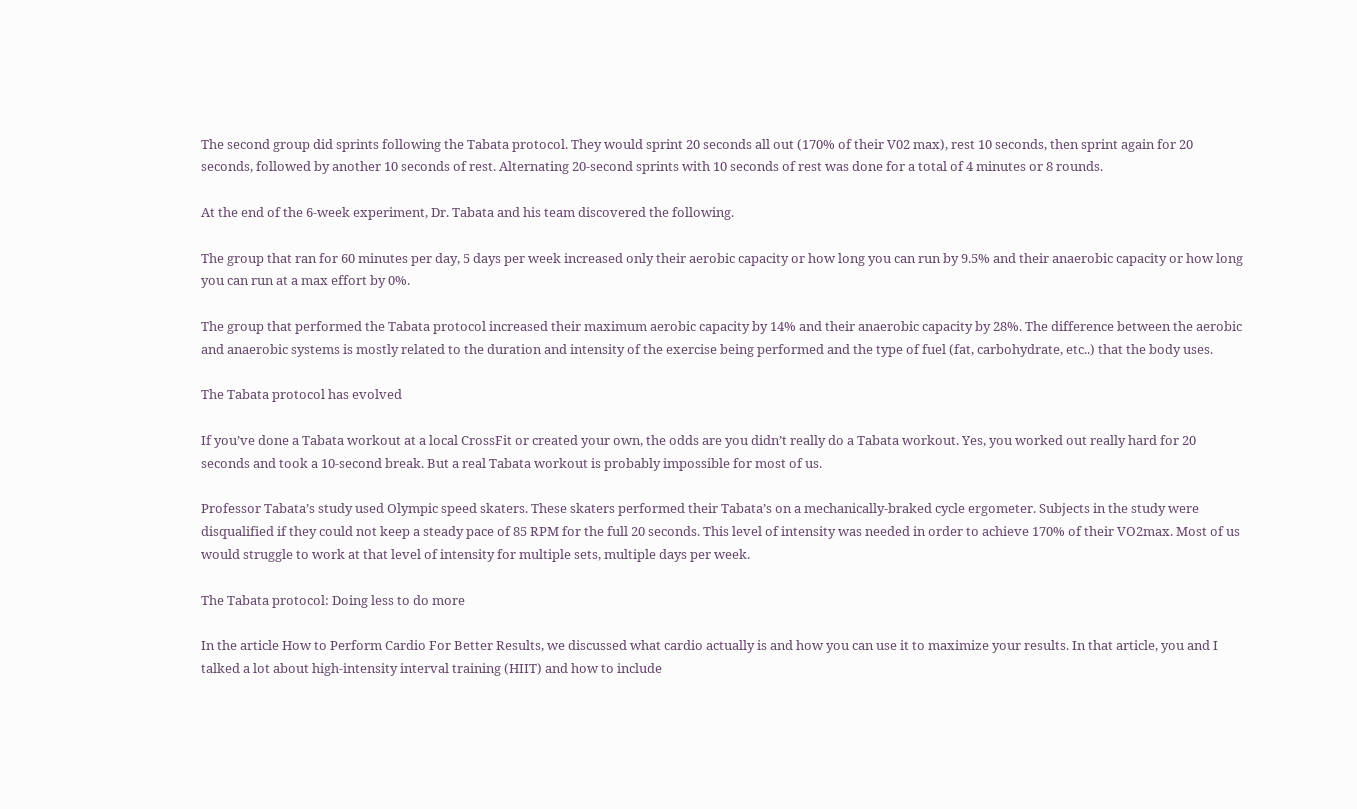The second group did sprints following the Tabata protocol. They would sprint 20 seconds all out (170% of their V02 max), rest 10 seconds, then sprint again for 20 seconds, followed by another 10 seconds of rest. Alternating 20-second sprints with 10 seconds of rest was done for a total of 4 minutes or 8 rounds.

At the end of the 6-week experiment, Dr. Tabata and his team discovered the following.

The group that ran for 60 minutes per day, 5 days per week increased only their aerobic capacity or how long you can run by 9.5% and their anaerobic capacity or how long you can run at a max effort by 0%.

The group that performed the Tabata protocol increased their maximum aerobic capacity by 14% and their anaerobic capacity by 28%. The difference between the aerobic and anaerobic systems is mostly related to the duration and intensity of the exercise being performed and the type of fuel (fat, carbohydrate, etc..) that the body uses.

The Tabata protocol has evolved

If you’ve done a Tabata workout at a local CrossFit or created your own, the odds are you didn’t really do a Tabata workout. Yes, you worked out really hard for 20 seconds and took a 10-second break. But a real Tabata workout is probably impossible for most of us.

Professor Tabata’s study used Olympic speed skaters. These skaters performed their Tabata’s on a mechanically-braked cycle ergometer. Subjects in the study were disqualified if they could not keep a steady pace of 85 RPM for the full 20 seconds. This level of intensity was needed in order to achieve 170% of their VO2max. Most of us would struggle to work at that level of intensity for multiple sets, multiple days per week.

The Tabata protocol: Doing less to do more

In the article How to Perform Cardio For Better Results, we discussed what cardio actually is and how you can use it to maximize your results. In that article, you and I talked a lot about high-intensity interval training (HIIT) and how to include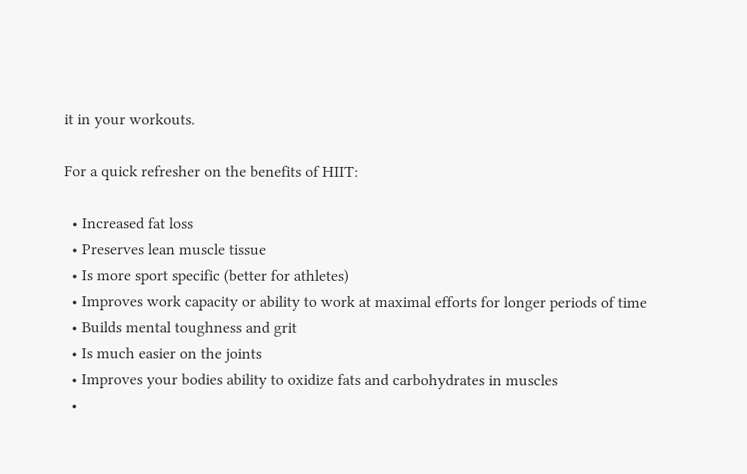it in your workouts.

For a quick refresher on the benefits of HIIT:

  • Increased fat loss
  • Preserves lean muscle tissue
  • Is more sport specific (better for athletes)
  • Improves work capacity or ability to work at maximal efforts for longer periods of time
  • Builds mental toughness and grit
  • Is much easier on the joints
  • Improves your bodies ability to oxidize fats and carbohydrates in muscles
  •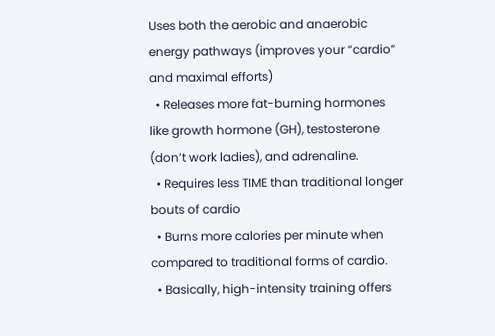Uses both the aerobic and anaerobic energy pathways (improves your “cardio” and maximal efforts)
  • Releases more fat-burning hormones like growth hormone (GH), testosterone (don’t work ladies), and adrenaline.
  • Requires less TIME than traditional longer bouts of cardio
  • Burns more calories per minute when compared to traditional forms of cardio.
  • Basically, high-intensity training offers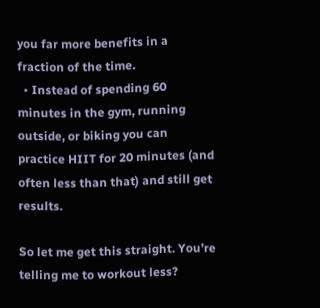you far more benefits in a fraction of the time.
  • Instead of spending 60 minutes in the gym, running outside, or biking you can practice HIIT for 20 minutes (and often less than that) and still get results.

So let me get this straight. You’re telling me to workout less?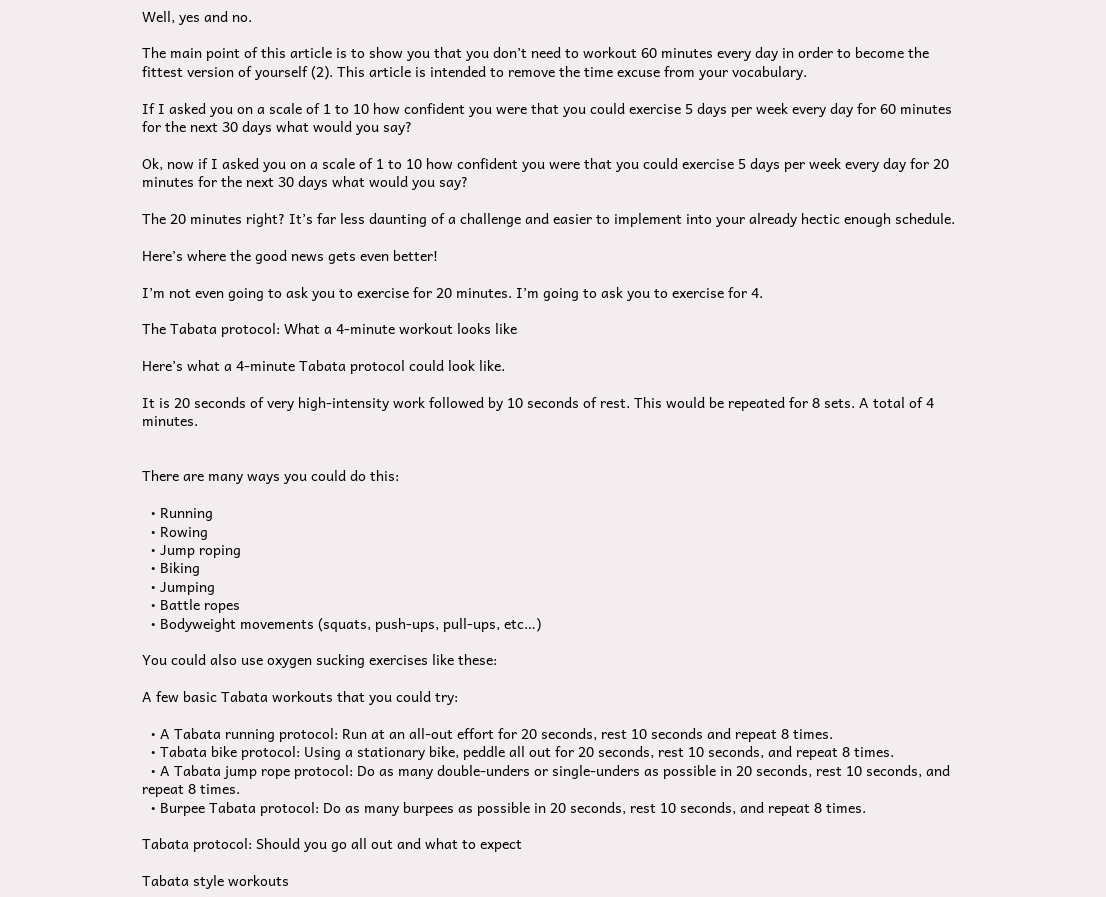Well, yes and no.

The main point of this article is to show you that you don’t need to workout 60 minutes every day in order to become the fittest version of yourself (2). This article is intended to remove the time excuse from your vocabulary.

If I asked you on a scale of 1 to 10 how confident you were that you could exercise 5 days per week every day for 60 minutes for the next 30 days what would you say?

Ok, now if I asked you on a scale of 1 to 10 how confident you were that you could exercise 5 days per week every day for 20 minutes for the next 30 days what would you say?

The 20 minutes right? It’s far less daunting of a challenge and easier to implement into your already hectic enough schedule.

Here’s where the good news gets even better!

I’m not even going to ask you to exercise for 20 minutes. I’m going to ask you to exercise for 4.

The Tabata protocol: What a 4-minute workout looks like

Here’s what a 4-minute Tabata protocol could look like.

It is 20 seconds of very high-intensity work followed by 10 seconds of rest. This would be repeated for 8 sets. A total of 4 minutes.


There are many ways you could do this:

  • Running
  • Rowing
  • Jump roping
  • Biking
  • Jumping
  • Battle ropes
  • Bodyweight movements (squats, push-ups, pull-ups, etc…)

You could also use oxygen sucking exercises like these:

A few basic Tabata workouts that you could try:

  • A Tabata running protocol: Run at an all-out effort for 20 seconds, rest 10 seconds and repeat 8 times.
  • Tabata bike protocol: Using a stationary bike, peddle all out for 20 seconds, rest 10 seconds, and repeat 8 times.
  • A Tabata jump rope protocol: Do as many double-unders or single-unders as possible in 20 seconds, rest 10 seconds, and repeat 8 times.
  • Burpee Tabata protocol: Do as many burpees as possible in 20 seconds, rest 10 seconds, and repeat 8 times.

Tabata protocol: Should you go all out and what to expect

Tabata style workouts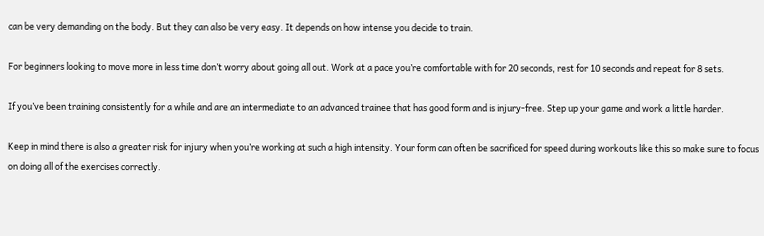can be very demanding on the body. But they can also be very easy. It depends on how intense you decide to train.

For beginners looking to move more in less time don’t worry about going all out. Work at a pace you’re comfortable with for 20 seconds, rest for 10 seconds and repeat for 8 sets.

If you’ve been training consistently for a while and are an intermediate to an advanced trainee that has good form and is injury-free. Step up your game and work a little harder.

Keep in mind there is also a greater risk for injury when you’re working at such a high intensity. Your form can often be sacrificed for speed during workouts like this so make sure to focus on doing all of the exercises correctly.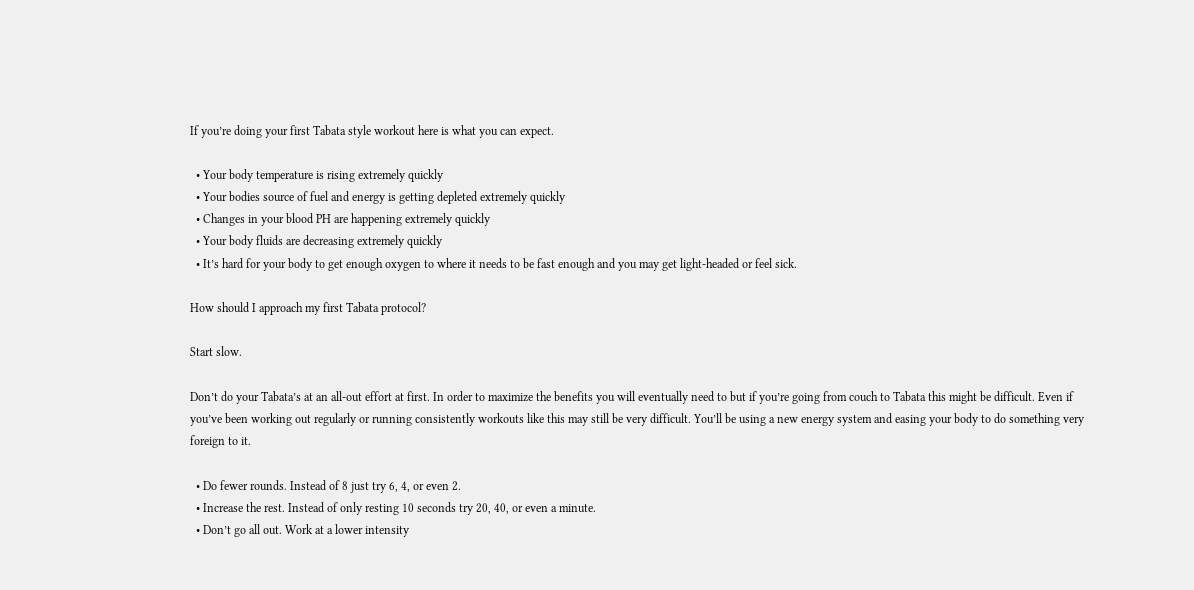If you’re doing your first Tabata style workout here is what you can expect.

  • Your body temperature is rising extremely quickly
  • Your bodies source of fuel and energy is getting depleted extremely quickly
  • Changes in your blood PH are happening extremely quickly
  • Your body fluids are decreasing extremely quickly
  • It’s hard for your body to get enough oxygen to where it needs to be fast enough and you may get light-headed or feel sick.

How should I approach my first Tabata protocol?

Start slow.

Don’t do your Tabata’s at an all-out effort at first. In order to maximize the benefits you will eventually need to but if you’re going from couch to Tabata this might be difficult. Even if you’ve been working out regularly or running consistently workouts like this may still be very difficult. You’ll be using a new energy system and easing your body to do something very foreign to it.

  • Do fewer rounds. Instead of 8 just try 6, 4, or even 2.
  • Increase the rest. Instead of only resting 10 seconds try 20, 40, or even a minute.
  • Don’t go all out. Work at a lower intensity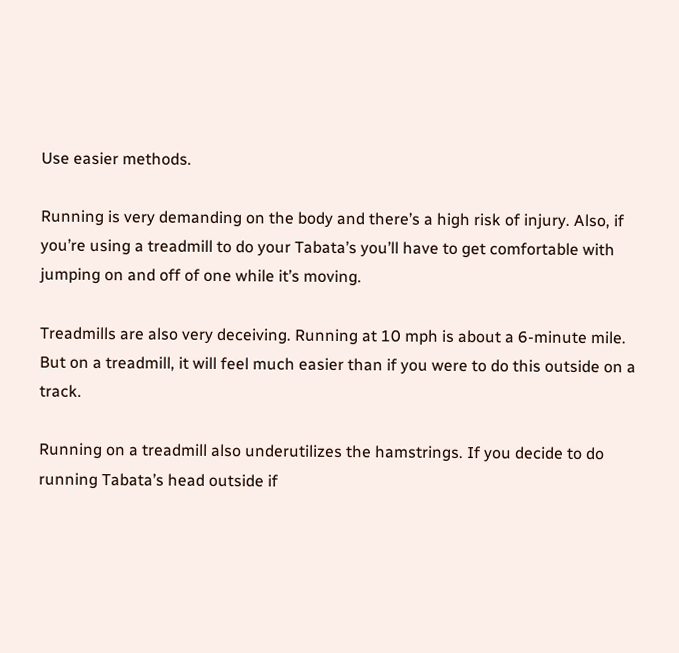Use easier methods.

Running is very demanding on the body and there’s a high risk of injury. Also, if you’re using a treadmill to do your Tabata’s you’ll have to get comfortable with jumping on and off of one while it’s moving.

Treadmills are also very deceiving. Running at 10 mph is about a 6-minute mile. But on a treadmill, it will feel much easier than if you were to do this outside on a track.

Running on a treadmill also underutilizes the hamstrings. If you decide to do running Tabata’s head outside if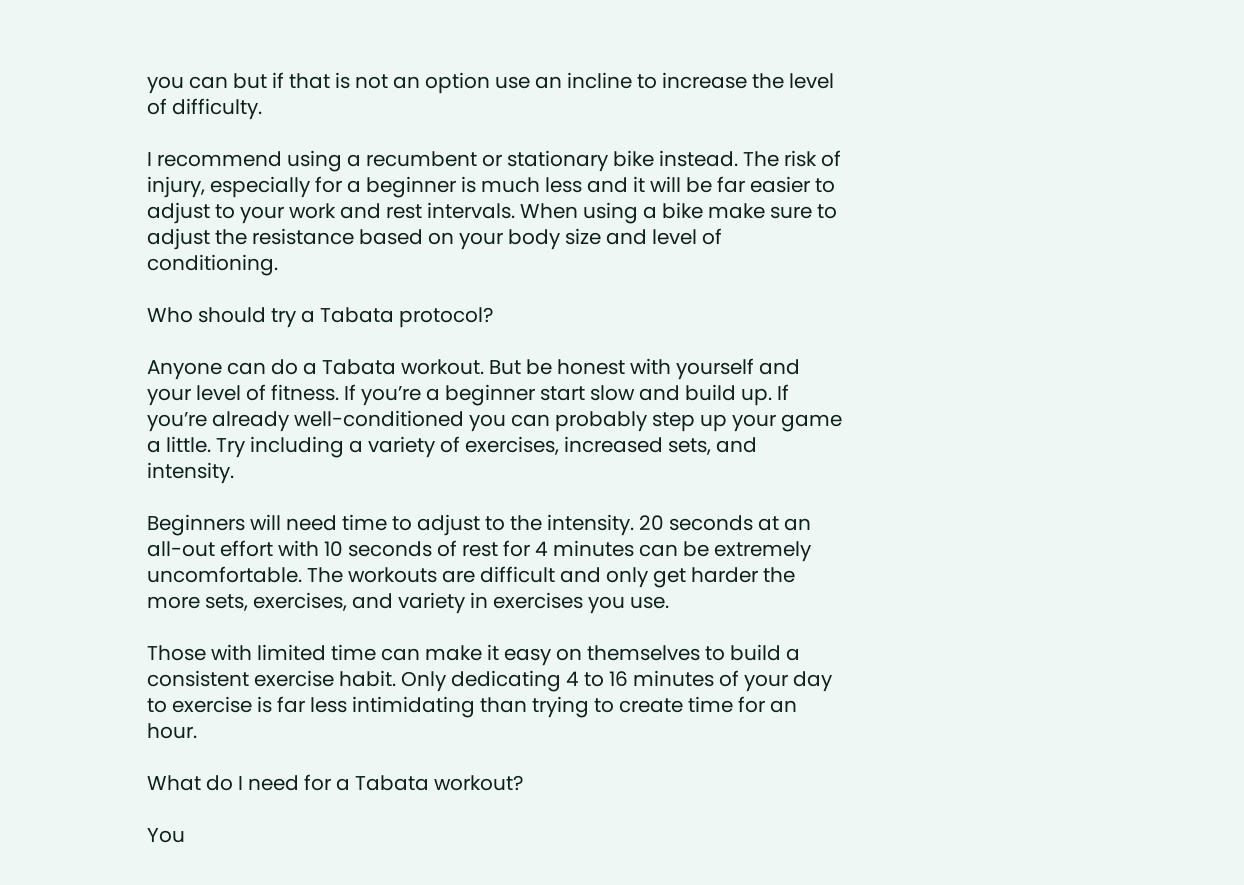you can but if that is not an option use an incline to increase the level of difficulty.

I recommend using a recumbent or stationary bike instead. The risk of injury, especially for a beginner is much less and it will be far easier to adjust to your work and rest intervals. When using a bike make sure to adjust the resistance based on your body size and level of conditioning.

Who should try a Tabata protocol?

Anyone can do a Tabata workout. But be honest with yourself and your level of fitness. If you’re a beginner start slow and build up. If you’re already well-conditioned you can probably step up your game a little. Try including a variety of exercises, increased sets, and intensity.

Beginners will need time to adjust to the intensity. 20 seconds at an all-out effort with 10 seconds of rest for 4 minutes can be extremely uncomfortable. The workouts are difficult and only get harder the more sets, exercises, and variety in exercises you use.

Those with limited time can make it easy on themselves to build a consistent exercise habit. Only dedicating 4 to 16 minutes of your day to exercise is far less intimidating than trying to create time for an hour.

What do I need for a Tabata workout?

You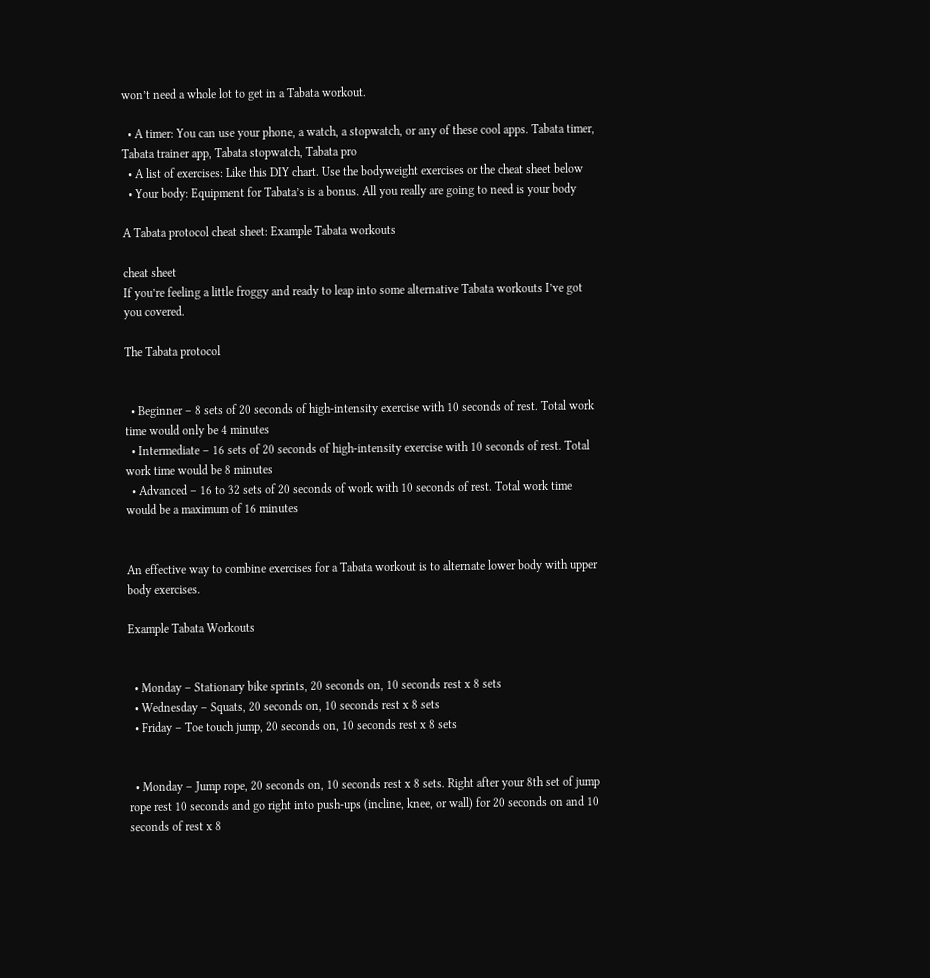won’t need a whole lot to get in a Tabata workout.

  • A timer: You can use your phone, a watch, a stopwatch, or any of these cool apps. Tabata timer, Tabata trainer app, Tabata stopwatch, Tabata pro
  • A list of exercises: Like this DIY chart. Use the bodyweight exercises or the cheat sheet below
  • Your body: Equipment for Tabata’s is a bonus. All you really are going to need is your body

A Tabata protocol cheat sheet: Example Tabata workouts

cheat sheet
If you’re feeling a little froggy and ready to leap into some alternative Tabata workouts I’ve got you covered.

The Tabata protocol


  • Beginner – 8 sets of 20 seconds of high-intensity exercise with 10 seconds of rest. Total work time would only be 4 minutes
  • Intermediate – 16 sets of 20 seconds of high-intensity exercise with 10 seconds of rest. Total work time would be 8 minutes
  • Advanced – 16 to 32 sets of 20 seconds of work with 10 seconds of rest. Total work time would be a maximum of 16 minutes


An effective way to combine exercises for a Tabata workout is to alternate lower body with upper body exercises.

Example Tabata Workouts


  • Monday – Stationary bike sprints, 20 seconds on, 10 seconds rest x 8 sets
  • Wednesday – Squats, 20 seconds on, 10 seconds rest x 8 sets
  • Friday – Toe touch jump, 20 seconds on, 10 seconds rest x 8 sets


  • Monday – Jump rope, 20 seconds on, 10 seconds rest x 8 sets. Right after your 8th set of jump rope rest 10 seconds and go right into push-ups (incline, knee, or wall) for 20 seconds on and 10 seconds of rest x 8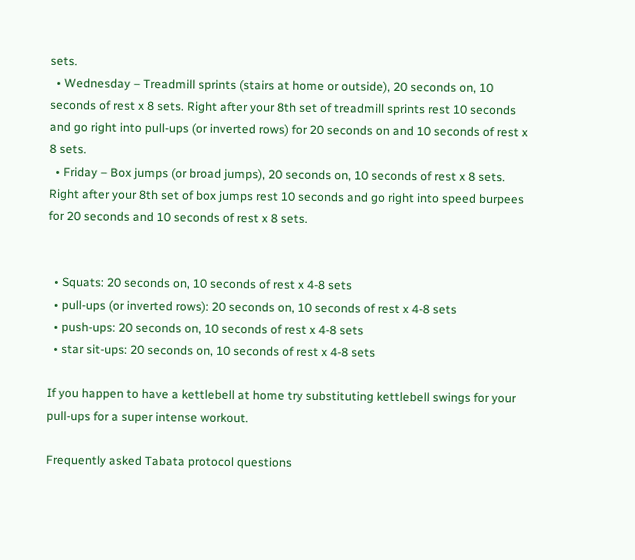sets.
  • Wednesday – Treadmill sprints (stairs at home or outside), 20 seconds on, 10 seconds of rest x 8 sets. Right after your 8th set of treadmill sprints rest 10 seconds and go right into pull-ups (or inverted rows) for 20 seconds on and 10 seconds of rest x 8 sets.
  • Friday – Box jumps (or broad jumps), 20 seconds on, 10 seconds of rest x 8 sets. Right after your 8th set of box jumps rest 10 seconds and go right into speed burpees for 20 seconds and 10 seconds of rest x 8 sets.


  • Squats: 20 seconds on, 10 seconds of rest x 4-8 sets
  • pull-ups (or inverted rows): 20 seconds on, 10 seconds of rest x 4-8 sets
  • push-ups: 20 seconds on, 10 seconds of rest x 4-8 sets
  • star sit-ups: 20 seconds on, 10 seconds of rest x 4-8 sets

If you happen to have a kettlebell at home try substituting kettlebell swings for your pull-ups for a super intense workout.

Frequently asked Tabata protocol questions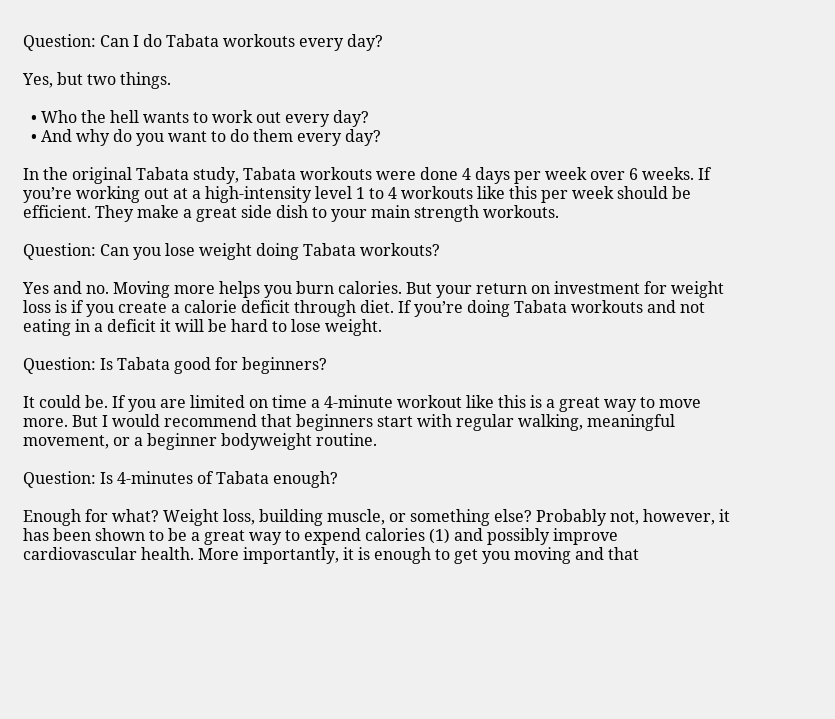Question: Can I do Tabata workouts every day?

Yes, but two things.

  • Who the hell wants to work out every day?
  • And why do you want to do them every day?

In the original Tabata study, Tabata workouts were done 4 days per week over 6 weeks. If you’re working out at a high-intensity level 1 to 4 workouts like this per week should be efficient. They make a great side dish to your main strength workouts.

Question: Can you lose weight doing Tabata workouts?

Yes and no. Moving more helps you burn calories. But your return on investment for weight loss is if you create a calorie deficit through diet. If you’re doing Tabata workouts and not eating in a deficit it will be hard to lose weight.

Question: Is Tabata good for beginners?

It could be. If you are limited on time a 4-minute workout like this is a great way to move more. But I would recommend that beginners start with regular walking, meaningful movement, or a beginner bodyweight routine.

Question: Is 4-minutes of Tabata enough?

Enough for what? Weight loss, building muscle, or something else? Probably not, however, it has been shown to be a great way to expend calories (1) and possibly improve cardiovascular health. More importantly, it is enough to get you moving and that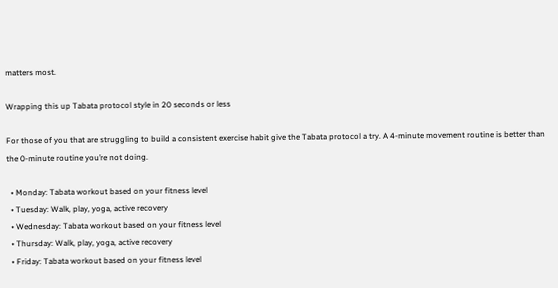matters most.

Wrapping this up Tabata protocol style in 20 seconds or less

For those of you that are struggling to build a consistent exercise habit give the Tabata protocol a try. A 4-minute movement routine is better than the 0-minute routine you’re not doing.

  • Monday: Tabata workout based on your fitness level
  • Tuesday: Walk, play, yoga, active recovery
  • Wednesday: Tabata workout based on your fitness level
  • Thursday: Walk, play, yoga, active recovery
  • Friday: Tabata workout based on your fitness level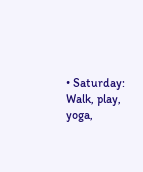• Saturday: Walk, play, yoga,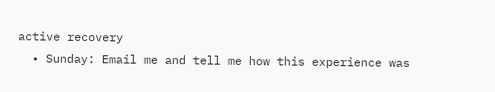active recovery
  • Sunday: Email me and tell me how this experience was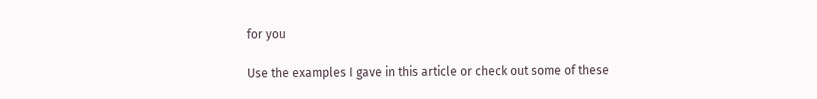for you

Use the examples I gave in this article or check out some of these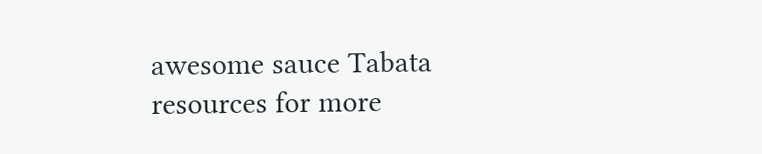awesome sauce Tabata resources for more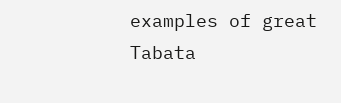examples of great Tabata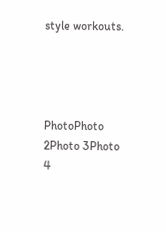style workouts.




PhotoPhoto 2Photo 3Photo 4